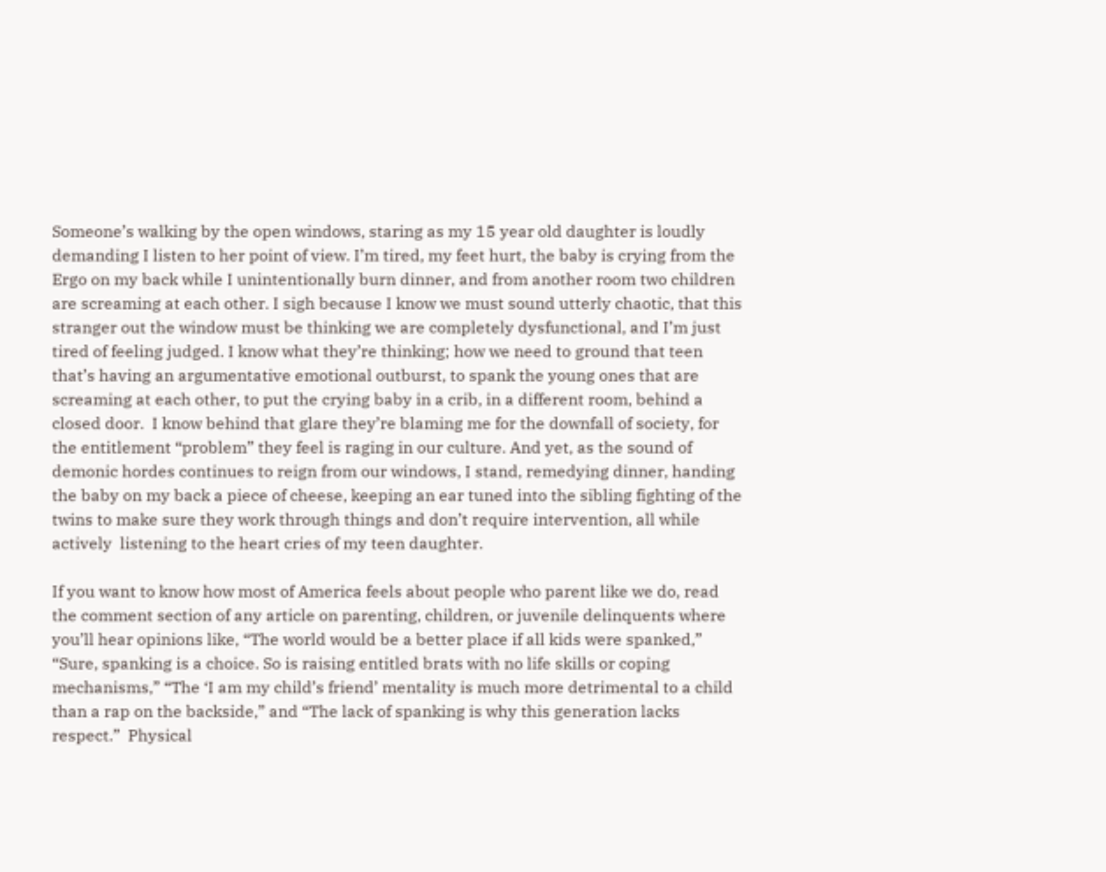Someone’s walking by the open windows, staring as my 15 year old daughter is loudly demanding I listen to her point of view. I’m tired, my feet hurt, the baby is crying from the Ergo on my back while I unintentionally burn dinner, and from another room two children are screaming at each other. I sigh because I know we must sound utterly chaotic, that this stranger out the window must be thinking we are completely dysfunctional, and I’m just tired of feeling judged. I know what they’re thinking; how we need to ground that teen that’s having an argumentative emotional outburst, to spank the young ones that are screaming at each other, to put the crying baby in a crib, in a different room, behind a closed door.  I know behind that glare they’re blaming me for the downfall of society, for the entitlement “problem” they feel is raging in our culture. And yet, as the sound of demonic hordes continues to reign from our windows, I stand, remedying dinner, handing the baby on my back a piece of cheese, keeping an ear tuned into the sibling fighting of the twins to make sure they work through things and don’t require intervention, all while actively  listening to the heart cries of my teen daughter.

If you want to know how most of America feels about people who parent like we do, read the comment section of any article on parenting, children, or juvenile delinquents where you’ll hear opinions like, “The world would be a better place if all kids were spanked,” “Sure, spanking is a choice. So is raising entitled brats with no life skills or coping mechanisms,” “The ‘I am my child’s friend’ mentality is much more detrimental to a child than a rap on the backside,” and “The lack of spanking is why this generation lacks respect.”  Physical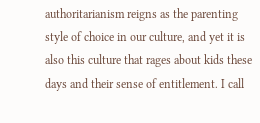authoritarianism reigns as the parenting style of choice in our culture, and yet it is also this culture that rages about kids these days and their sense of entitlement. I call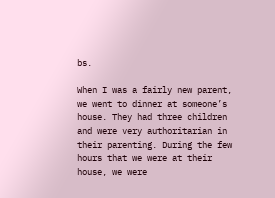bs.

When I was a fairly new parent, we went to dinner at someone’s house. They had three children and were very authoritarian in their parenting. During the few hours that we were at their house, we were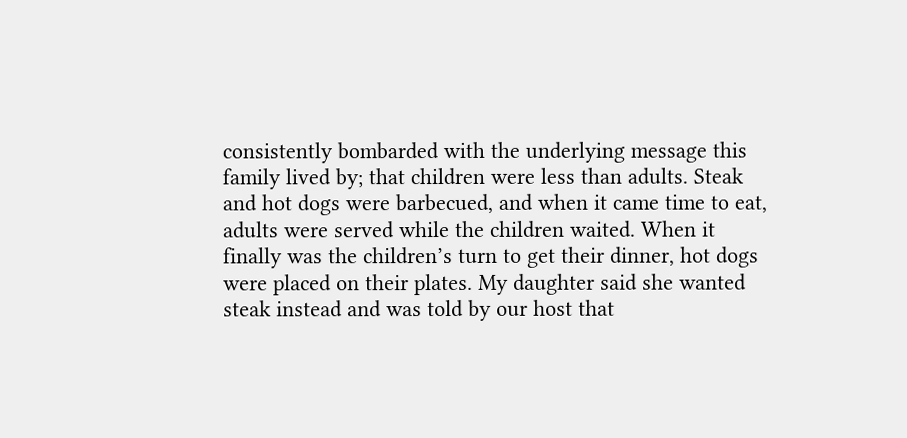consistently bombarded with the underlying message this family lived by; that children were less than adults. Steak and hot dogs were barbecued, and when it came time to eat, adults were served while the children waited. When it finally was the children’s turn to get their dinner, hot dogs were placed on their plates. My daughter said she wanted steak instead and was told by our host that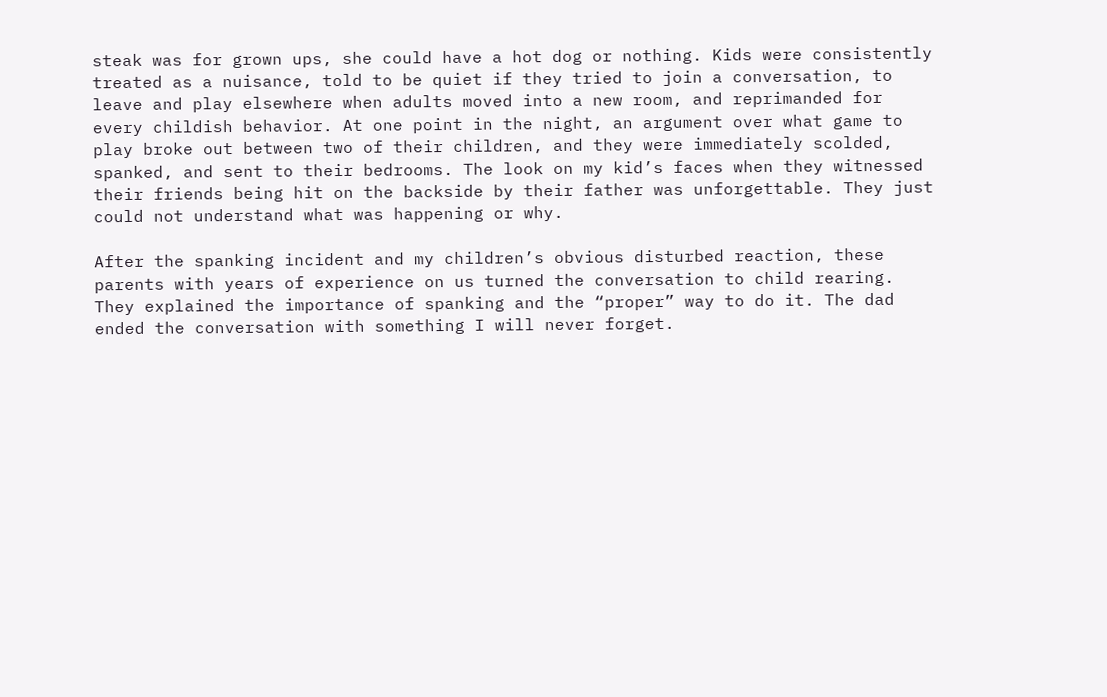steak was for grown ups, she could have a hot dog or nothing. Kids were consistently treated as a nuisance, told to be quiet if they tried to join a conversation, to leave and play elsewhere when adults moved into a new room, and reprimanded for every childish behavior. At one point in the night, an argument over what game to play broke out between two of their children, and they were immediately scolded, spanked, and sent to their bedrooms. The look on my kid’s faces when they witnessed their friends being hit on the backside by their father was unforgettable. They just could not understand what was happening or why.

After the spanking incident and my children’s obvious disturbed reaction, these parents with years of experience on us turned the conversation to child rearing. They explained the importance of spanking and the “proper” way to do it. The dad ended the conversation with something I will never forget.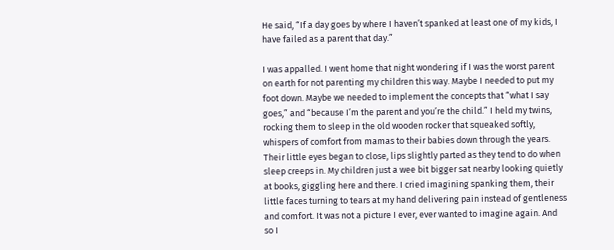He said, “If a day goes by where I haven’t spanked at least one of my kids, I have failed as a parent that day.”

I was appalled. I went home that night wondering if I was the worst parent on earth for not parenting my children this way. Maybe I needed to put my foot down. Maybe we needed to implement the concepts that “what I say goes,” and “because I’m the parent and you’re the child.” I held my twins, rocking them to sleep in the old wooden rocker that squeaked softly, whispers of comfort from mamas to their babies down through the years. Their little eyes began to close, lips slightly parted as they tend to do when sleep creeps in. My children just a wee bit bigger sat nearby looking quietly at books, giggling here and there. I cried imagining spanking them, their little faces turning to tears at my hand delivering pain instead of gentleness and comfort. It was not a picture I ever, ever wanted to imagine again. And so I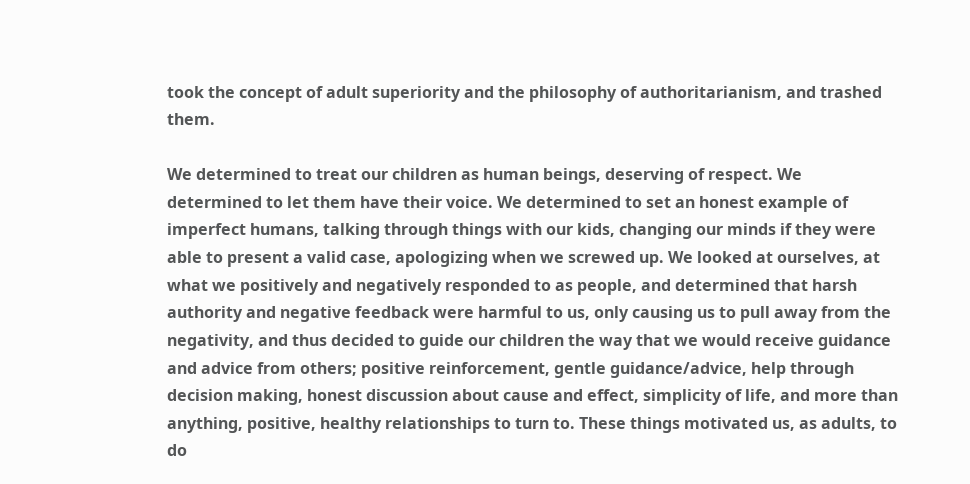took the concept of adult superiority and the philosophy of authoritarianism, and trashed them.

We determined to treat our children as human beings, deserving of respect. We determined to let them have their voice. We determined to set an honest example of imperfect humans, talking through things with our kids, changing our minds if they were able to present a valid case, apologizing when we screwed up. We looked at ourselves, at what we positively and negatively responded to as people, and determined that harsh authority and negative feedback were harmful to us, only causing us to pull away from the negativity, and thus decided to guide our children the way that we would receive guidance and advice from others; positive reinforcement, gentle guidance/advice, help through decision making, honest discussion about cause and effect, simplicity of life, and more than anything, positive, healthy relationships to turn to. These things motivated us, as adults, to do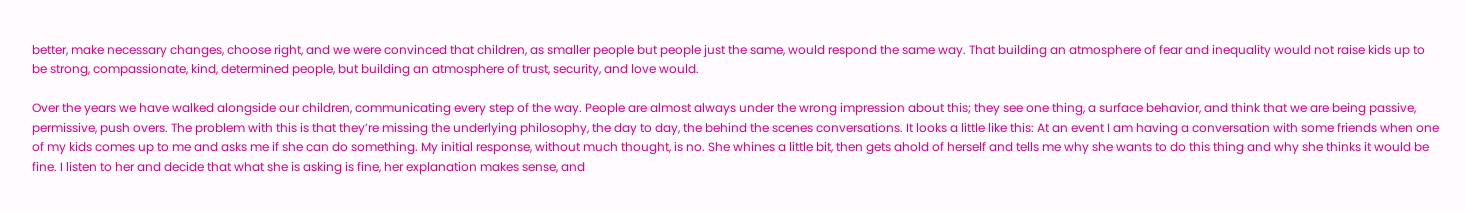better, make necessary changes, choose right, and we were convinced that children, as smaller people but people just the same, would respond the same way. That building an atmosphere of fear and inequality would not raise kids up to be strong, compassionate, kind, determined people, but building an atmosphere of trust, security, and love would.

Over the years we have walked alongside our children, communicating every step of the way. People are almost always under the wrong impression about this; they see one thing, a surface behavior, and think that we are being passive, permissive, push overs. The problem with this is that they’re missing the underlying philosophy, the day to day, the behind the scenes conversations. It looks a little like this: At an event I am having a conversation with some friends when one of my kids comes up to me and asks me if she can do something. My initial response, without much thought, is no. She whines a little bit, then gets ahold of herself and tells me why she wants to do this thing and why she thinks it would be fine. I listen to her and decide that what she is asking is fine, her explanation makes sense, and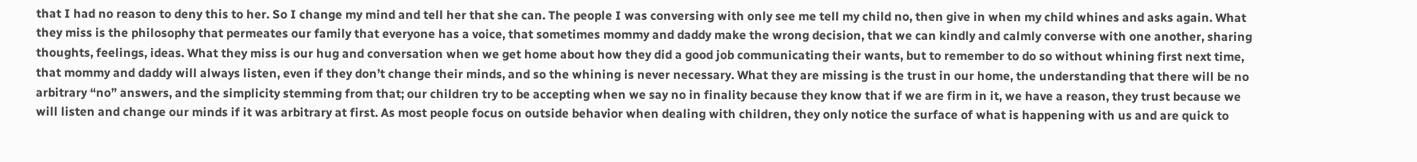that I had no reason to deny this to her. So I change my mind and tell her that she can. The people I was conversing with only see me tell my child no, then give in when my child whines and asks again. What they miss is the philosophy that permeates our family that everyone has a voice, that sometimes mommy and daddy make the wrong decision, that we can kindly and calmly converse with one another, sharing thoughts, feelings, ideas. What they miss is our hug and conversation when we get home about how they did a good job communicating their wants, but to remember to do so without whining first next time, that mommy and daddy will always listen, even if they don’t change their minds, and so the whining is never necessary. What they are missing is the trust in our home, the understanding that there will be no arbitrary “no” answers, and the simplicity stemming from that; our children try to be accepting when we say no in finality because they know that if we are firm in it, we have a reason, they trust because we will listen and change our minds if it was arbitrary at first. As most people focus on outside behavior when dealing with children, they only notice the surface of what is happening with us and are quick to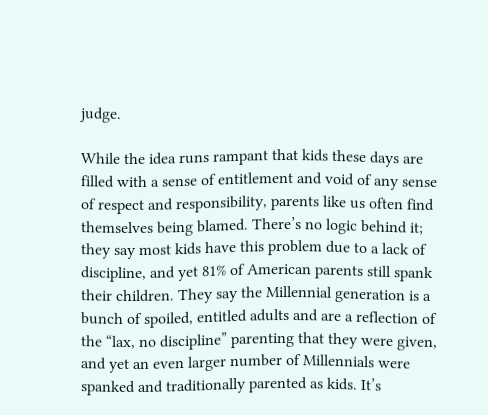judge.

While the idea runs rampant that kids these days are filled with a sense of entitlement and void of any sense of respect and responsibility, parents like us often find themselves being blamed. There’s no logic behind it; they say most kids have this problem due to a lack of discipline, and yet 81% of American parents still spank their children. They say the Millennial generation is a bunch of spoiled, entitled adults and are a reflection of the “lax, no discipline” parenting that they were given, and yet an even larger number of Millennials were spanked and traditionally parented as kids. It’s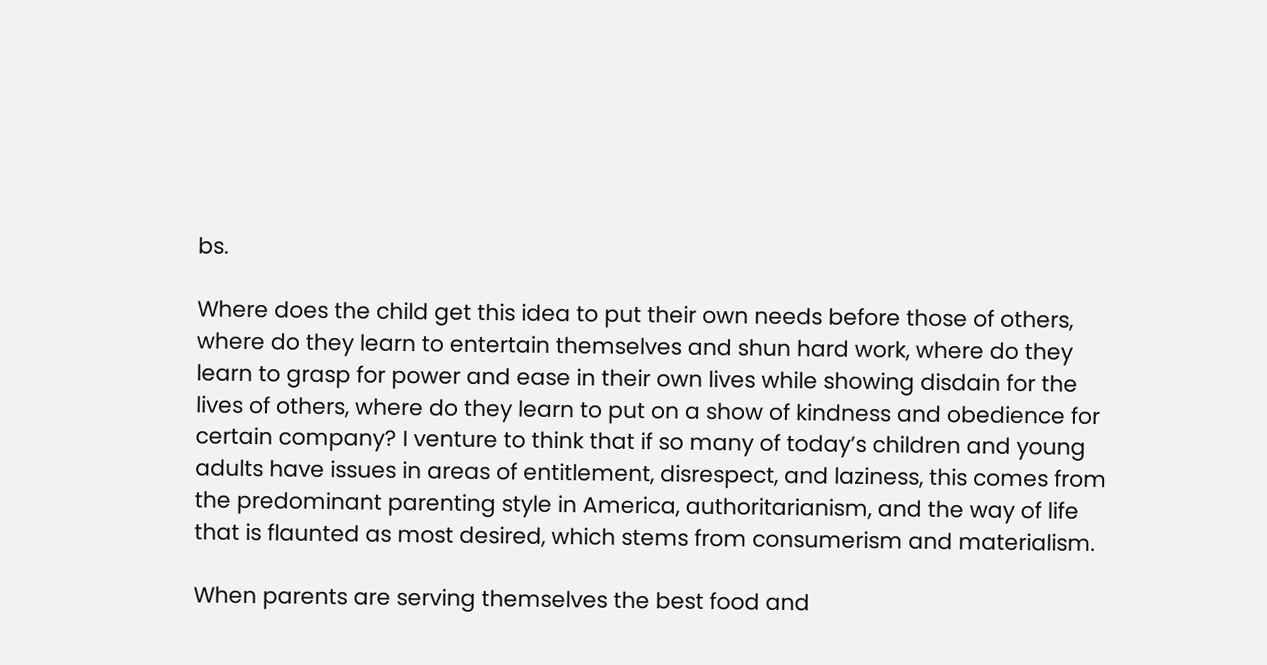bs.

Where does the child get this idea to put their own needs before those of others, where do they learn to entertain themselves and shun hard work, where do they learn to grasp for power and ease in their own lives while showing disdain for the lives of others, where do they learn to put on a show of kindness and obedience for certain company? I venture to think that if so many of today’s children and young adults have issues in areas of entitlement, disrespect, and laziness, this comes from the predominant parenting style in America, authoritarianism, and the way of life that is flaunted as most desired, which stems from consumerism and materialism.

When parents are serving themselves the best food and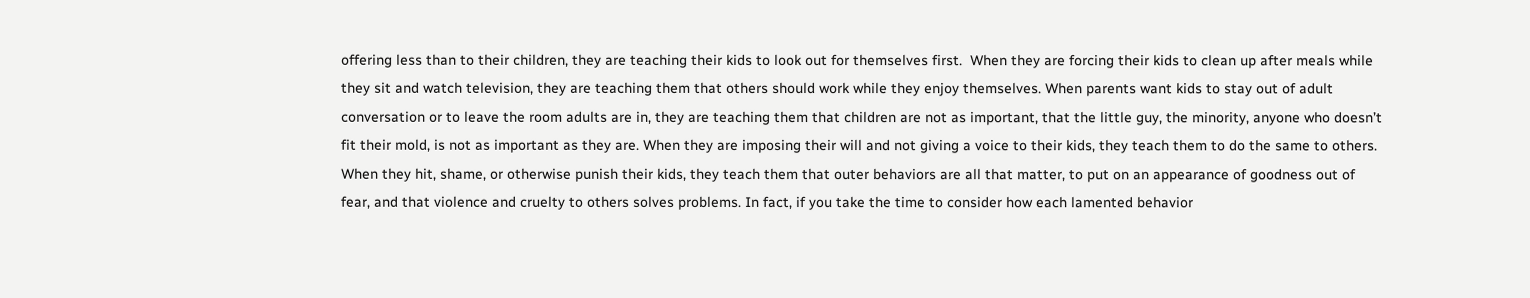offering less than to their children, they are teaching their kids to look out for themselves first.  When they are forcing their kids to clean up after meals while they sit and watch television, they are teaching them that others should work while they enjoy themselves. When parents want kids to stay out of adult conversation or to leave the room adults are in, they are teaching them that children are not as important, that the little guy, the minority, anyone who doesn’t fit their mold, is not as important as they are. When they are imposing their will and not giving a voice to their kids, they teach them to do the same to others. When they hit, shame, or otherwise punish their kids, they teach them that outer behaviors are all that matter, to put on an appearance of goodness out of fear, and that violence and cruelty to others solves problems. In fact, if you take the time to consider how each lamented behavior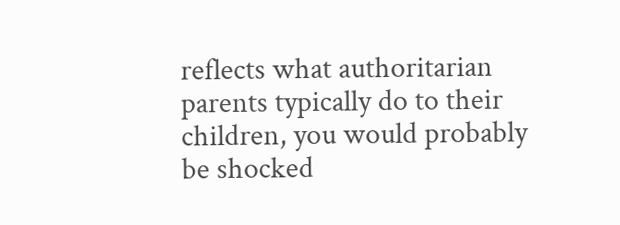reflects what authoritarian parents typically do to their children, you would probably be shocked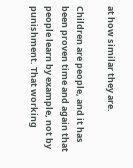at how similar they are.

Children are people, and it has been proven time and again that people learn by example, not by punishment. That working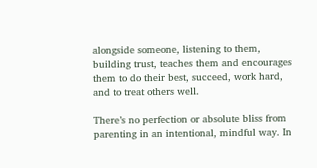alongside someone, listening to them, building trust, teaches them and encourages them to do their best, succeed, work hard, and to treat others well.

There’s no perfection or absolute bliss from parenting in an intentional, mindful way. In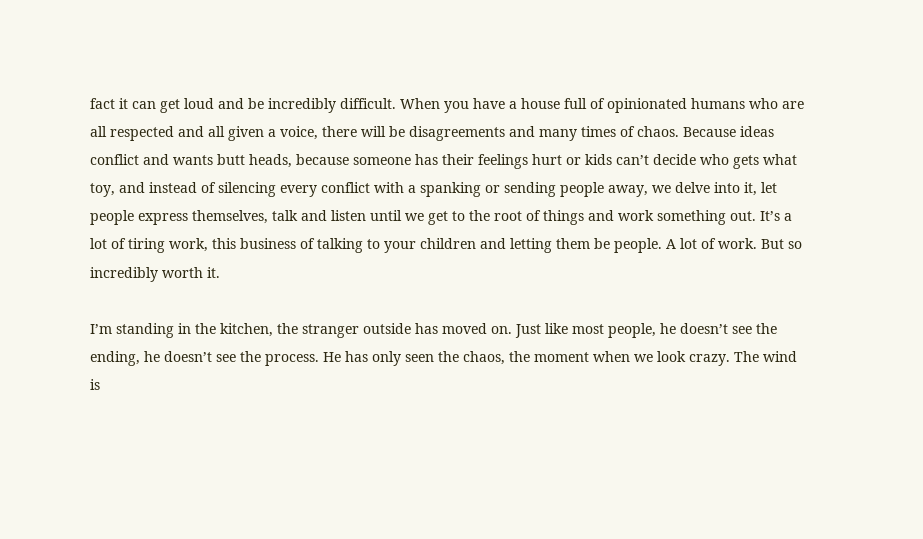fact it can get loud and be incredibly difficult. When you have a house full of opinionated humans who are all respected and all given a voice, there will be disagreements and many times of chaos. Because ideas conflict and wants butt heads, because someone has their feelings hurt or kids can’t decide who gets what toy, and instead of silencing every conflict with a spanking or sending people away, we delve into it, let people express themselves, talk and listen until we get to the root of things and work something out. It’s a lot of tiring work, this business of talking to your children and letting them be people. A lot of work. But so incredibly worth it.

I’m standing in the kitchen, the stranger outside has moved on. Just like most people, he doesn’t see the ending, he doesn’t see the process. He has only seen the chaos, the moment when we look crazy. The wind is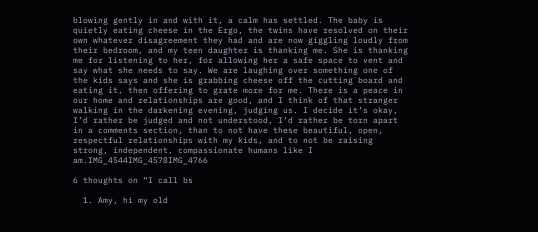blowing gently in and with it, a calm has settled. The baby is quietly eating cheese in the Ergo, the twins have resolved on their own whatever disagreement they had and are now giggling loudly from their bedroom, and my teen daughter is thanking me. She is thanking me for listening to her, for allowing her a safe space to vent and say what she needs to say. We are laughing over something one of the kids says and she is grabbing cheese off the cutting board and eating it, then offering to grate more for me. There is a peace in our home and relationships are good, and I think of that stranger walking in the darkening evening, judging us. I decide it’s okay, I’d rather be judged and not understood, I’d rather be torn apart in a comments section, than to not have these beautiful, open, respectful relationships with my kids, and to not be raising strong, independent, compassionate humans like I am.IMG_4544IMG_4578IMG_4766

6 thoughts on “I call bs

  1. Amy, hi my old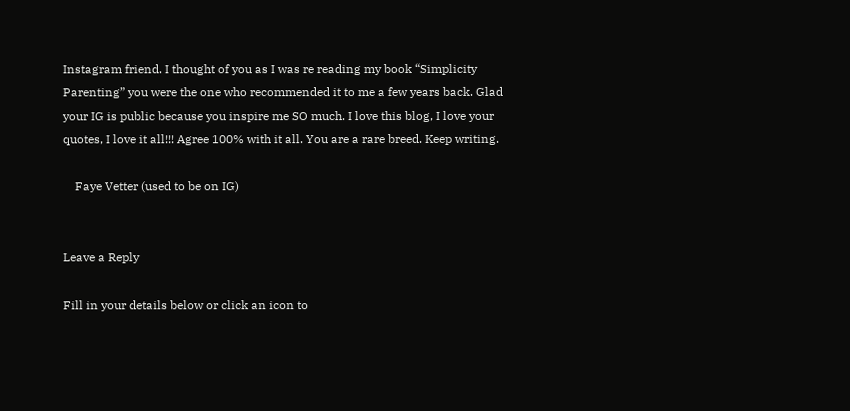Instagram friend. I thought of you as I was re reading my book “Simplicity Parenting” you were the one who recommended it to me a few years back. Glad your IG is public because you inspire me SO much. I love this blog, I love your quotes, I love it all!!! Agree 100% with it all. You are a rare breed. Keep writing.

    Faye Vetter (used to be on IG)


Leave a Reply

Fill in your details below or click an icon to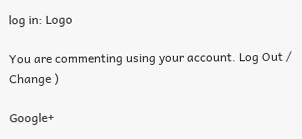log in: Logo

You are commenting using your account. Log Out /  Change )

Google+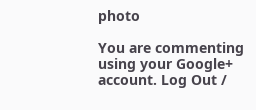photo

You are commenting using your Google+ account. Log Out /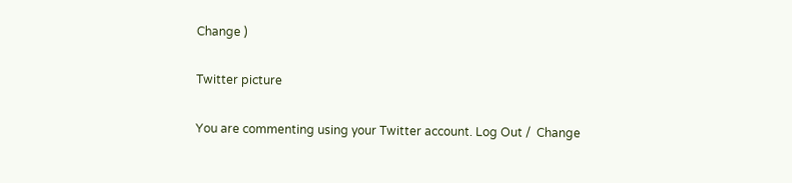Change )

Twitter picture

You are commenting using your Twitter account. Log Out /  Change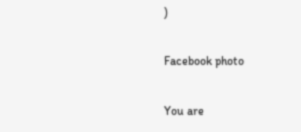)

Facebook photo

You are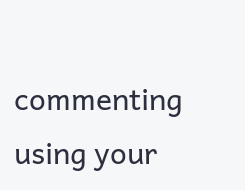commenting using your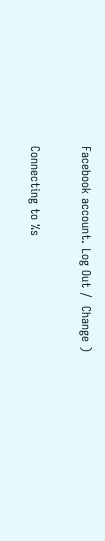Facebook account. Log Out /  Change )

Connecting to %s